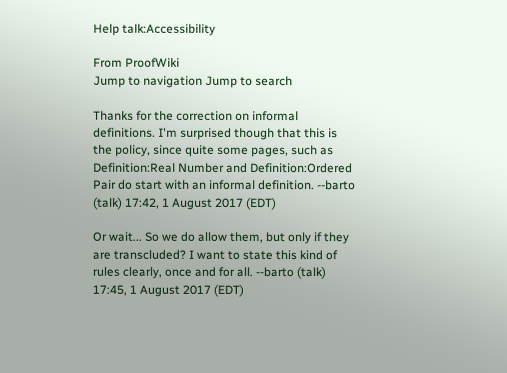Help talk:Accessibility

From ProofWiki
Jump to navigation Jump to search

Thanks for the correction on informal definitions. I'm surprised though that this is the policy, since quite some pages, such as Definition:Real Number and Definition:Ordered Pair do start with an informal definition. --barto (talk) 17:42, 1 August 2017 (EDT)

Or wait... So we do allow them, but only if they are transcluded? I want to state this kind of rules clearly, once and for all. --barto (talk) 17:45, 1 August 2017 (EDT)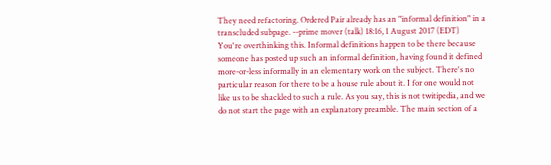They need refactoring. Ordered Pair already has an "informal definition" in a transcluded subpage. --prime mover (talk) 18:16, 1 August 2017 (EDT)
You're overthinking this. Informal definitions happen to be there because someone has posted up such an informal definition, having found it defined more-or-less informally in an elementary work on the subject. There's no particular reason for there to be a house rule about it. I for one would not like us to be shackled to such a rule. As you say, this is not twitipedia, and we do not start the page with an explanatory preamble. The main section of a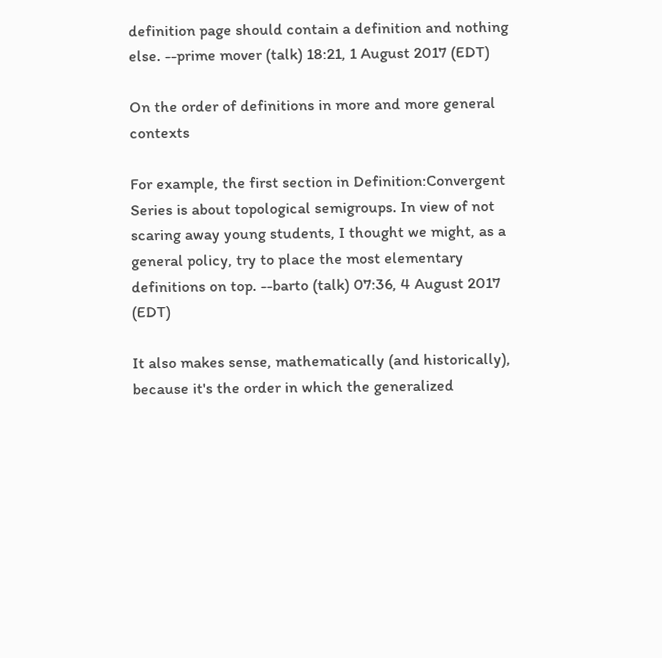definition page should contain a definition and nothing else. --prime mover (talk) 18:21, 1 August 2017 (EDT)

On the order of definitions in more and more general contexts

For example, the first section in Definition:Convergent Series is about topological semigroups. In view of not scaring away young students, I thought we might, as a general policy, try to place the most elementary definitions on top. --barto (talk) 07:36, 4 August 2017 (EDT)

It also makes sense, mathematically (and historically), because it's the order in which the generalized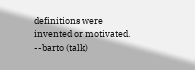definitions were invented or motivated. --barto (talk)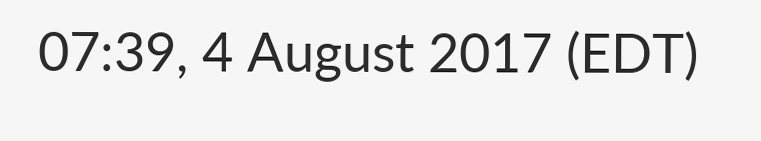07:39, 4 August 2017 (EDT)